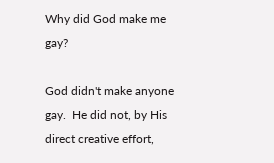Why did God make me gay?

God didn't make anyone gay.  He did not, by His direct creative effort,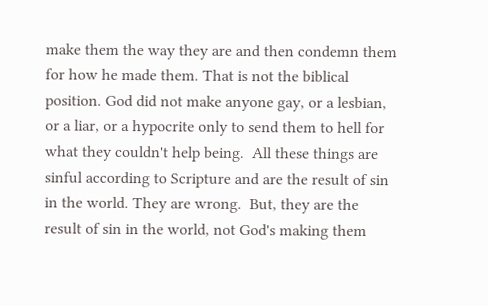make them the way they are and then condemn them for how he made them. That is not the biblical position. God did not make anyone gay, or a lesbian, or a liar, or a hypocrite only to send them to hell for what they couldn't help being.  All these things are sinful according to Scripture and are the result of sin in the world. They are wrong.  But, they are the result of sin in the world, not God's making them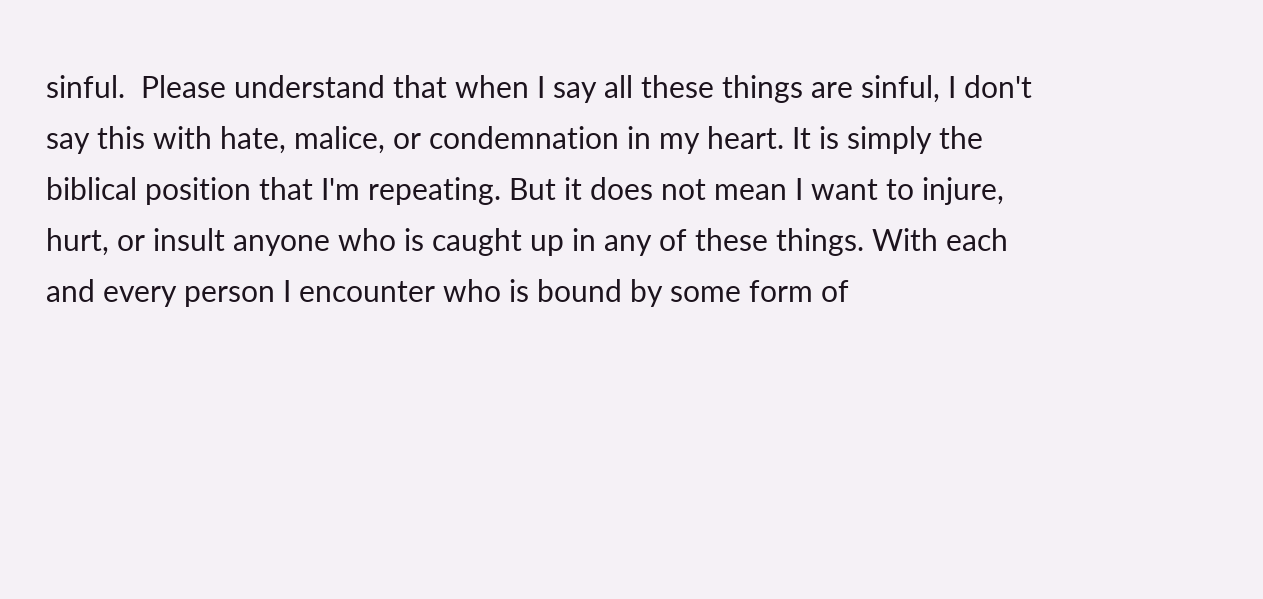sinful.  Please understand that when I say all these things are sinful, I don't say this with hate, malice, or condemnation in my heart. It is simply the biblical position that I'm repeating. But it does not mean I want to injure, hurt, or insult anyone who is caught up in any of these things. With each and every person I encounter who is bound by some form of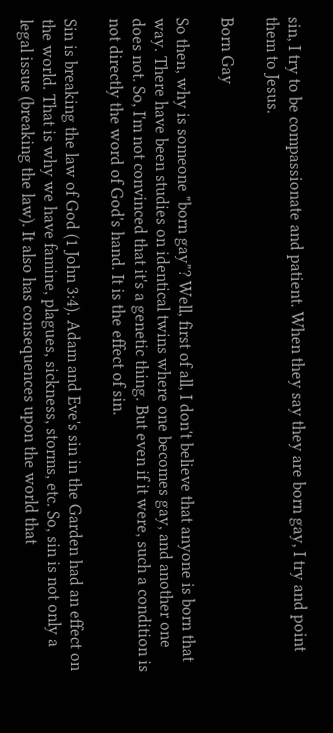sin, I try to be compassionate and patient. When they say they are born gay, I try and point them to Jesus.

Born Gay

So then, why is someone "born gay"? Well, first of all, I don't believe that anyone is born that way. There have been studies on identical twins where one becomes gay, and another one does not. So, I'm not convinced that it's a genetic thing. But even if it were, such a condition is not directly the word of God's hand. It is the effect of sin.

Sin is breaking the law of God (1 John 3:4). Adam and Eve's sin in the Garden had an effect on the world. That is why we have famine, plagues, sickness, storms, etc. So, sin is not only a legal issue (breaking the law). It also has consequences upon the world that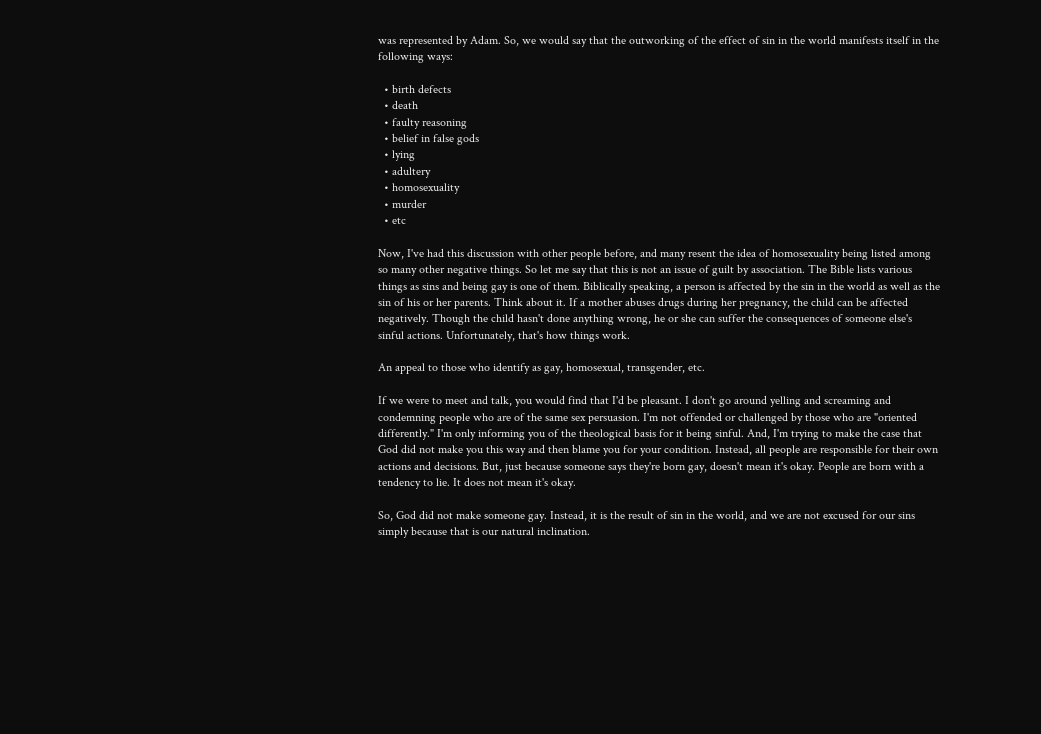was represented by Adam. So, we would say that the outworking of the effect of sin in the world manifests itself in the following ways:

  • birth defects
  • death
  • faulty reasoning
  • belief in false gods
  • lying
  • adultery
  • homosexuality
  • murder
  • etc

Now, I've had this discussion with other people before, and many resent the idea of homosexuality being listed among so many other negative things. So let me say that this is not an issue of guilt by association. The Bible lists various things as sins and being gay is one of them. Biblically speaking, a person is affected by the sin in the world as well as the sin of his or her parents. Think about it. If a mother abuses drugs during her pregnancy, the child can be affected negatively. Though the child hasn't done anything wrong, he or she can suffer the consequences of someone else's sinful actions. Unfortunately, that's how things work.

An appeal to those who identify as gay, homosexual, transgender, etc.

If we were to meet and talk, you would find that I'd be pleasant. I don't go around yelling and screaming and condemning people who are of the same sex persuasion. I'm not offended or challenged by those who are "oriented differently." I'm only informing you of the theological basis for it being sinful. And, I'm trying to make the case that God did not make you this way and then blame you for your condition. Instead, all people are responsible for their own actions and decisions. But, just because someone says they're born gay, doesn't mean it's okay. People are born with a tendency to lie. It does not mean it's okay.

So, God did not make someone gay. Instead, it is the result of sin in the world, and we are not excused for our sins simply because that is our natural inclination.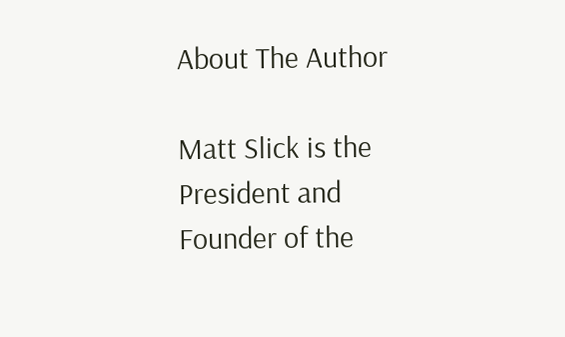About The Author

Matt Slick is the President and Founder of the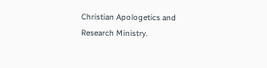Christian Apologetics and Research Ministry.